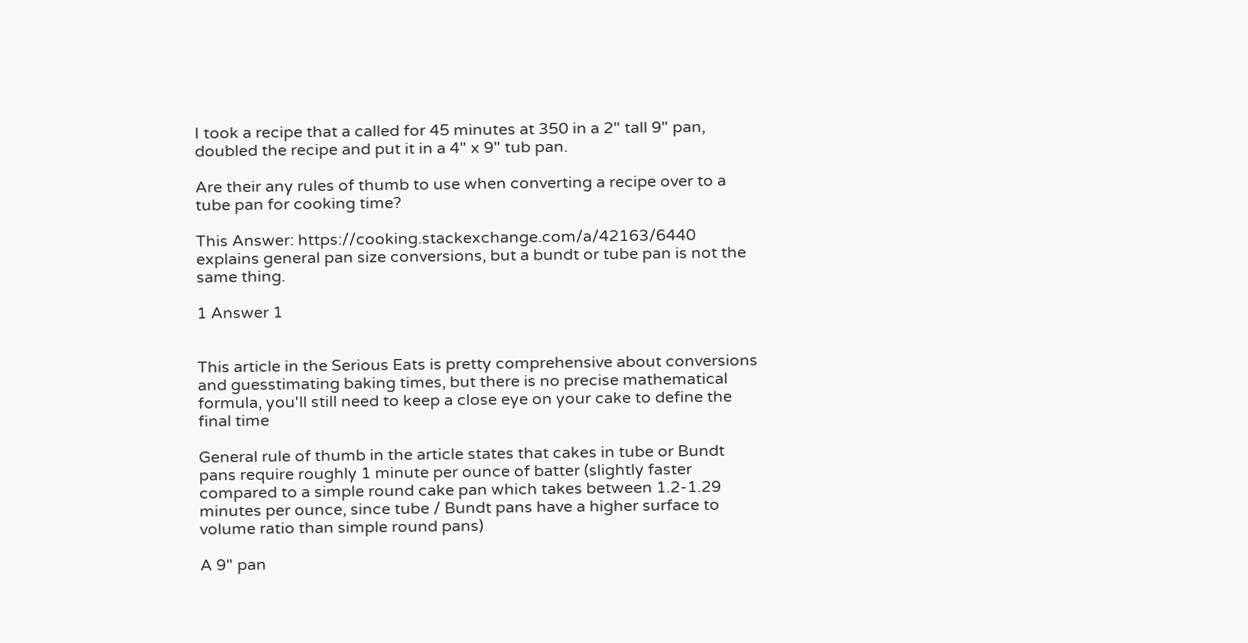I took a recipe that a called for 45 minutes at 350 in a 2" tall 9" pan, doubled the recipe and put it in a 4" x 9" tub pan.

Are their any rules of thumb to use when converting a recipe over to a tube pan for cooking time?

This Answer: https://cooking.stackexchange.com/a/42163/6440 explains general pan size conversions, but a bundt or tube pan is not the same thing.

1 Answer 1


This article in the Serious Eats is pretty comprehensive about conversions and guesstimating baking times, but there is no precise mathematical formula, you'll still need to keep a close eye on your cake to define the final time

General rule of thumb in the article states that cakes in tube or Bundt pans require roughly 1 minute per ounce of batter (slightly faster compared to a simple round cake pan which takes between 1.2-1.29 minutes per ounce, since tube / Bundt pans have a higher surface to volume ratio than simple round pans)

A 9" pan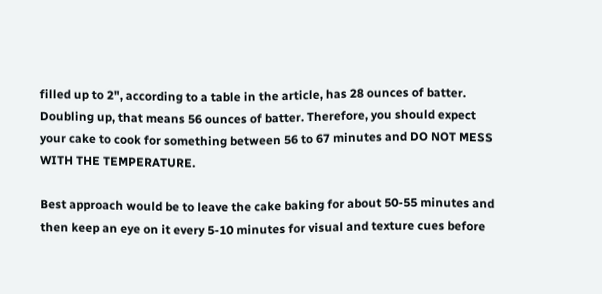filled up to 2", according to a table in the article, has 28 ounces of batter. Doubling up, that means 56 ounces of batter. Therefore, you should expect your cake to cook for something between 56 to 67 minutes and DO NOT MESS WITH THE TEMPERATURE.

Best approach would be to leave the cake baking for about 50-55 minutes and then keep an eye on it every 5-10 minutes for visual and texture cues before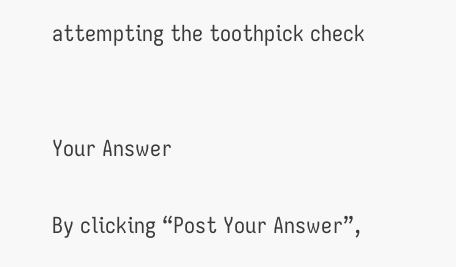attempting the toothpick check


Your Answer

By clicking “Post Your Answer”,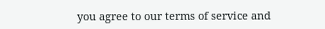you agree to our terms of service and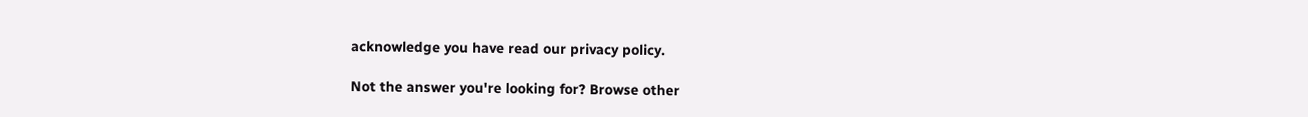acknowledge you have read our privacy policy.

Not the answer you're looking for? Browse other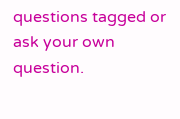questions tagged or ask your own question.